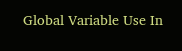Global Variable Use In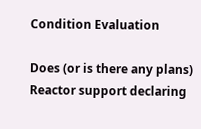Condition Evaluation

Does (or is there any plans) Reactor support declaring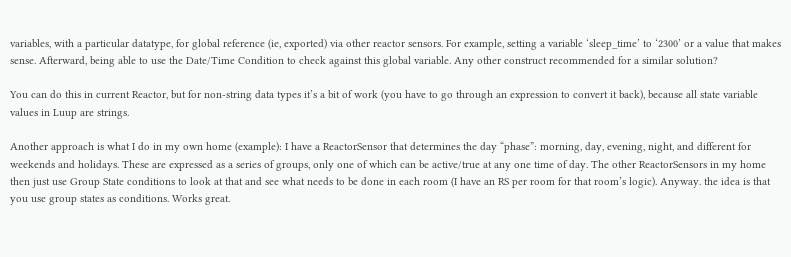variables, with a particular datatype, for global reference (ie, exported) via other reactor sensors. For example, setting a variable ‘sleep_time’ to ‘2300’ or a value that makes sense. Afterward, being able to use the Date/Time Condition to check against this global variable. Any other construct recommended for a similar solution?

You can do this in current Reactor, but for non-string data types it’s a bit of work (you have to go through an expression to convert it back), because all state variable values in Luup are strings.

Another approach is what I do in my own home (example): I have a ReactorSensor that determines the day “phase”: morning, day, evening, night, and different for weekends and holidays. These are expressed as a series of groups, only one of which can be active/true at any one time of day. The other ReactorSensors in my home then just use Group State conditions to look at that and see what needs to be done in each room (I have an RS per room for that room’s logic). Anyway. the idea is that you use group states as conditions. Works great.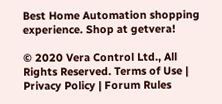Best Home Automation shopping experience. Shop at getvera!

© 2020 Vera Control Ltd., All Rights Reserved. Terms of Use | Privacy Policy | Forum Rules